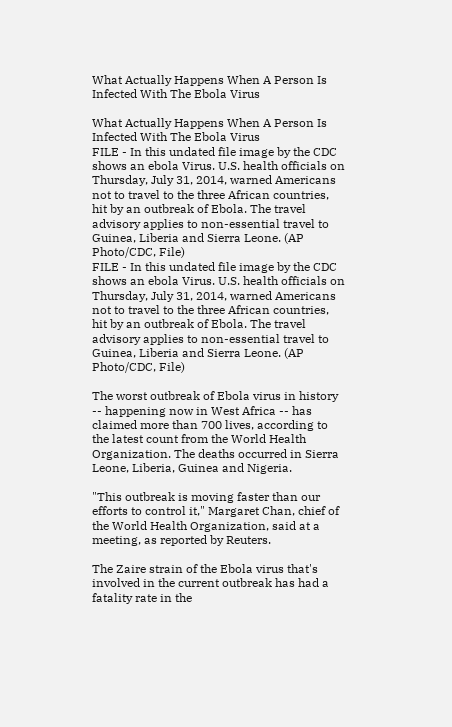What Actually Happens When A Person Is Infected With The Ebola Virus

What Actually Happens When A Person Is Infected With The Ebola Virus
FILE - In this undated file image by the CDC shows an ebola Virus. U.S. health officials on Thursday, July 31, 2014, warned Americans not to travel to the three African countries, hit by an outbreak of Ebola. The travel advisory applies to non-essential travel to Guinea, Liberia and Sierra Leone. (AP Photo/CDC, File)
FILE - In this undated file image by the CDC shows an ebola Virus. U.S. health officials on Thursday, July 31, 2014, warned Americans not to travel to the three African countries, hit by an outbreak of Ebola. The travel advisory applies to non-essential travel to Guinea, Liberia and Sierra Leone. (AP Photo/CDC, File)

The worst outbreak of Ebola virus in history -- happening now in West Africa -- has claimed more than 700 lives, according to the latest count from the World Health Organization. The deaths occurred in Sierra Leone, Liberia, Guinea and Nigeria.

"This outbreak is moving faster than our efforts to control it," Margaret Chan, chief of the World Health Organization, said at a meeting, as reported by Reuters.

The Zaire strain of the Ebola virus that's involved in the current outbreak has had a fatality rate in the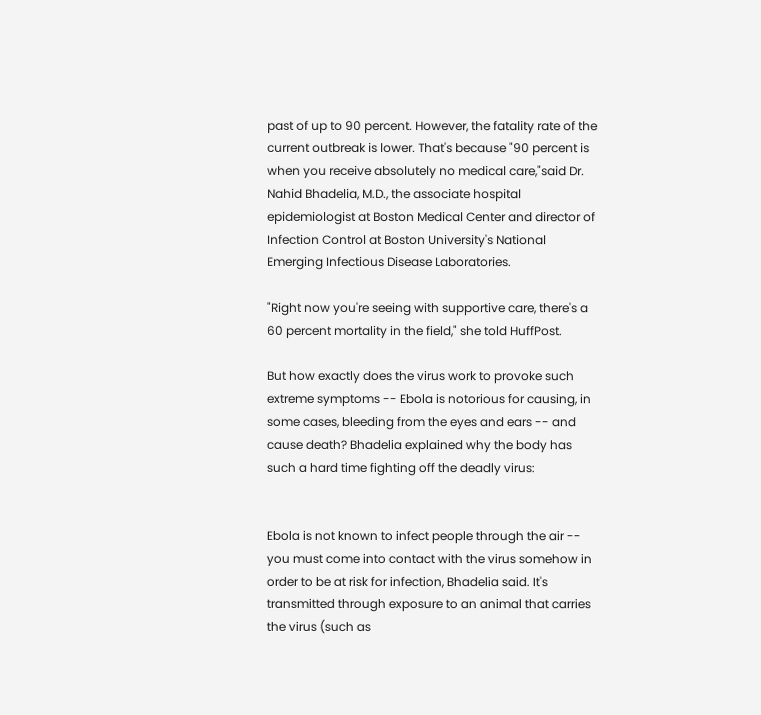past of up to 90 percent. However, the fatality rate of the current outbreak is lower. That's because "90 percent is when you receive absolutely no medical care,"said Dr. Nahid Bhadelia, M.D., the associate hospital epidemiologist at Boston Medical Center and director of Infection Control at Boston University's National Emerging Infectious Disease Laboratories.

"Right now you're seeing with supportive care, there's a 60 percent mortality in the field," she told HuffPost.

But how exactly does the virus work to provoke such extreme symptoms -- Ebola is notorious for causing, in some cases, bleeding from the eyes and ears -- and cause death? Bhadelia explained why the body has such a hard time fighting off the deadly virus:


Ebola is not known to infect people through the air -- you must come into contact with the virus somehow in order to be at risk for infection, Bhadelia said. It's transmitted through exposure to an animal that carries the virus (such as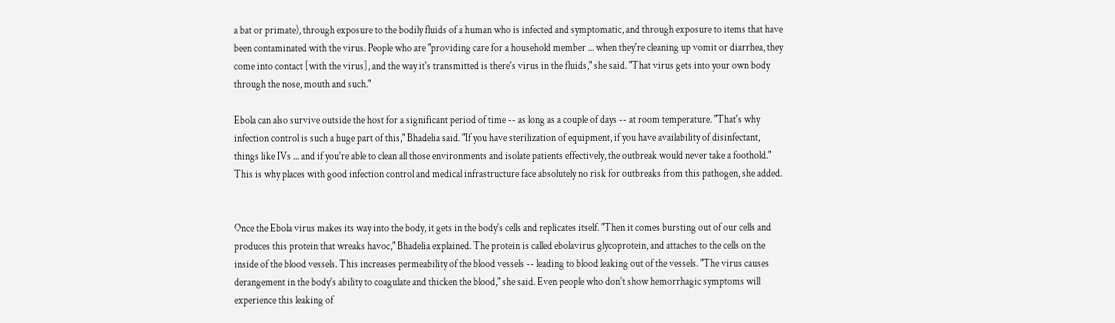a bat or primate), through exposure to the bodily fluids of a human who is infected and symptomatic, and through exposure to items that have been contaminated with the virus. People who are "providing care for a household member ... when they're cleaning up vomit or diarrhea, they come into contact [with the virus], and the way it's transmitted is there's virus in the fluids," she said. "That virus gets into your own body through the nose, mouth and such."

Ebola can also survive outside the host for a significant period of time -- as long as a couple of days -- at room temperature. "That's why infection control is such a huge part of this," Bhadelia said. "If you have sterilization of equipment, if you have availability of disinfectant, things like IVs ... and if you're able to clean all those environments and isolate patients effectively, the outbreak would never take a foothold." This is why places with good infection control and medical infrastructure face absolutely no risk for outbreaks from this pathogen, she added.


Once the Ebola virus makes its way into the body, it gets in the body's cells and replicates itself. "Then it comes bursting out of our cells and produces this protein that wreaks havoc," Bhadelia explained. The protein is called ebolavirus glycoprotein, and attaches to the cells on the inside of the blood vessels. This increases permeability of the blood vessels -- leading to blood leaking out of the vessels. "The virus causes derangement in the body's ability to coagulate and thicken the blood," she said. Even people who don't show hemorrhagic symptoms will experience this leaking of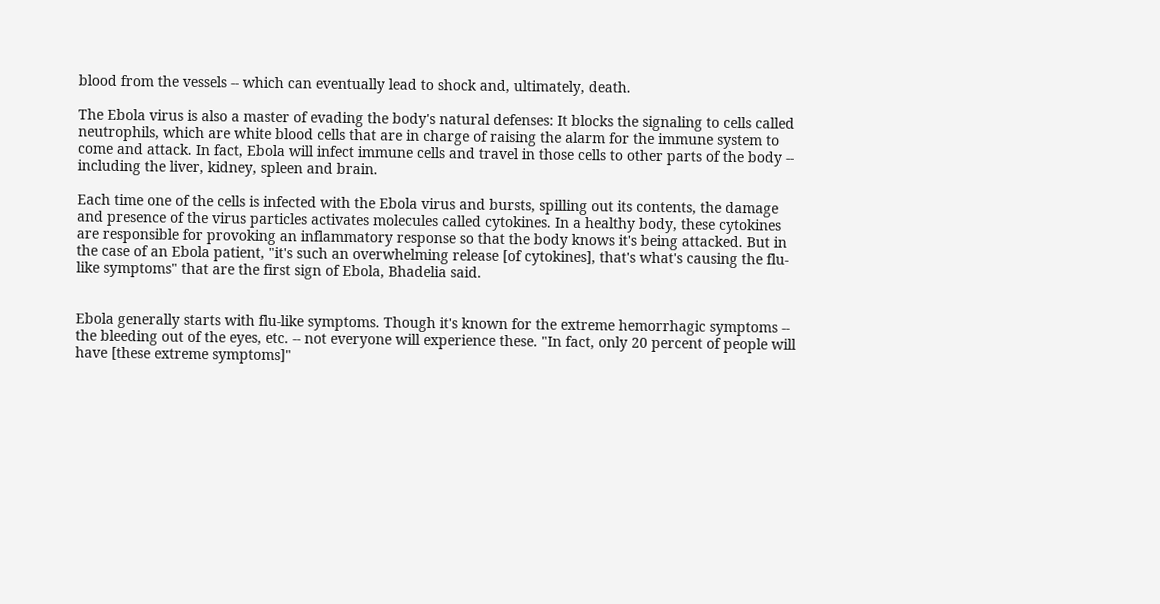blood from the vessels -- which can eventually lead to shock and, ultimately, death.

The Ebola virus is also a master of evading the body's natural defenses: It blocks the signaling to cells called neutrophils, which are white blood cells that are in charge of raising the alarm for the immune system to come and attack. In fact, Ebola will infect immune cells and travel in those cells to other parts of the body -- including the liver, kidney, spleen and brain.

Each time one of the cells is infected with the Ebola virus and bursts, spilling out its contents, the damage and presence of the virus particles activates molecules called cytokines. In a healthy body, these cytokines are responsible for provoking an inflammatory response so that the body knows it's being attacked. But in the case of an Ebola patient, "it's such an overwhelming release [of cytokines], that's what's causing the flu-like symptoms" that are the first sign of Ebola, Bhadelia said.


Ebola generally starts with flu-like symptoms. Though it's known for the extreme hemorrhagic symptoms -- the bleeding out of the eyes, etc. -- not everyone will experience these. "In fact, only 20 percent of people will have [these extreme symptoms]"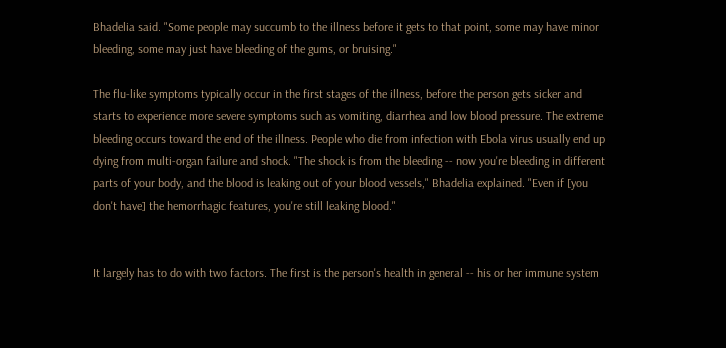Bhadelia said. "Some people may succumb to the illness before it gets to that point, some may have minor bleeding, some may just have bleeding of the gums, or bruising."

The flu-like symptoms typically occur in the first stages of the illness, before the person gets sicker and starts to experience more severe symptoms such as vomiting, diarrhea and low blood pressure. The extreme bleeding occurs toward the end of the illness. People who die from infection with Ebola virus usually end up dying from multi-organ failure and shock. "The shock is from the bleeding -- now you're bleeding in different parts of your body, and the blood is leaking out of your blood vessels," Bhadelia explained. "Even if [you don't have] the hemorrhagic features, you're still leaking blood."


It largely has to do with two factors. The first is the person's health in general -- his or her immune system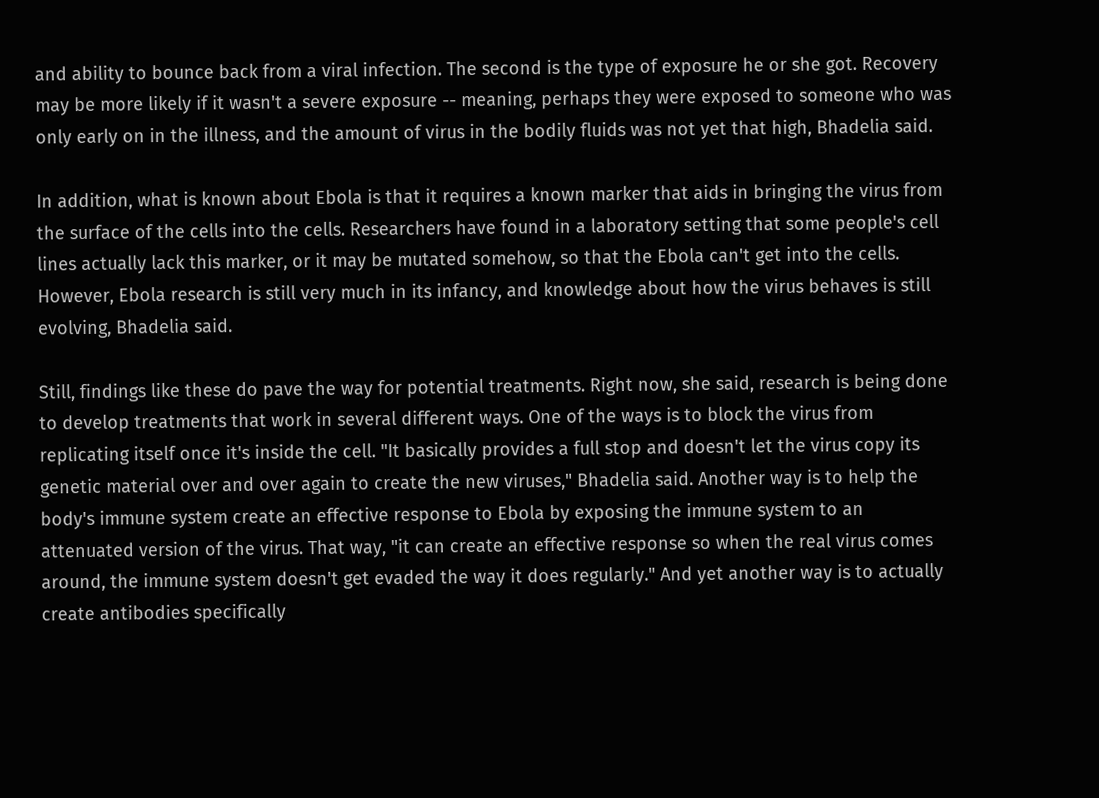and ability to bounce back from a viral infection. The second is the type of exposure he or she got. Recovery may be more likely if it wasn't a severe exposure -- meaning, perhaps they were exposed to someone who was only early on in the illness, and the amount of virus in the bodily fluids was not yet that high, Bhadelia said.

In addition, what is known about Ebola is that it requires a known marker that aids in bringing the virus from the surface of the cells into the cells. Researchers have found in a laboratory setting that some people's cell lines actually lack this marker, or it may be mutated somehow, so that the Ebola can't get into the cells. However, Ebola research is still very much in its infancy, and knowledge about how the virus behaves is still evolving, Bhadelia said.

Still, findings like these do pave the way for potential treatments. Right now, she said, research is being done to develop treatments that work in several different ways. One of the ways is to block the virus from replicating itself once it's inside the cell. "It basically provides a full stop and doesn't let the virus copy its genetic material over and over again to create the new viruses," Bhadelia said. Another way is to help the body's immune system create an effective response to Ebola by exposing the immune system to an attenuated version of the virus. That way, "it can create an effective response so when the real virus comes around, the immune system doesn't get evaded the way it does regularly." And yet another way is to actually create antibodies specifically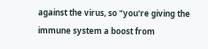against the virus, so "you're giving the immune system a boost from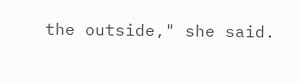the outside," she said.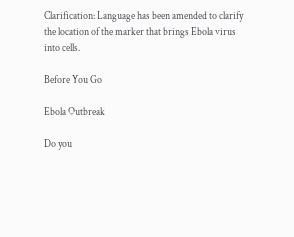Clarification: Language has been amended to clarify the location of the marker that brings Ebola virus into cells.

Before You Go

Ebola Outbreak

Do you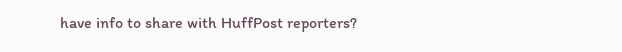have info to share with HuffPost reporters?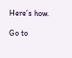Here’s how.

Go to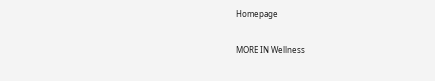Homepage

MORE IN Wellness